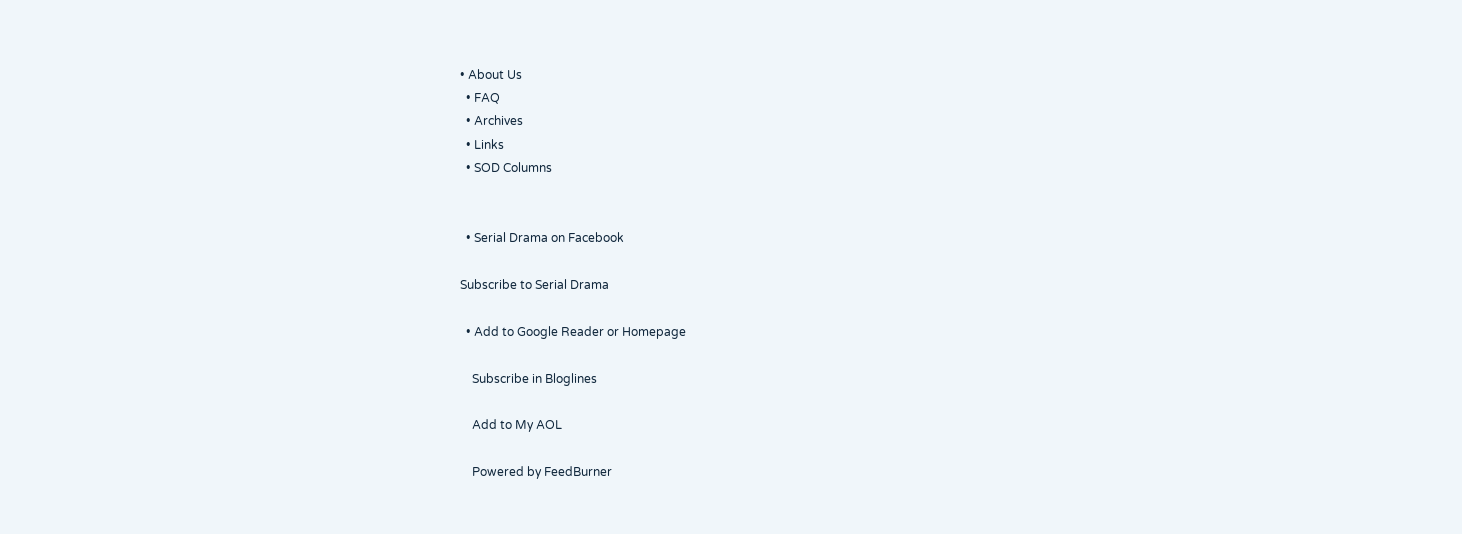• About Us
  • FAQ
  • Archives
  • Links
  • SOD Columns


  • Serial Drama on Facebook

Subscribe to Serial Drama

  • Add to Google Reader or Homepage

    Subscribe in Bloglines

    Add to My AOL

    Powered by FeedBurner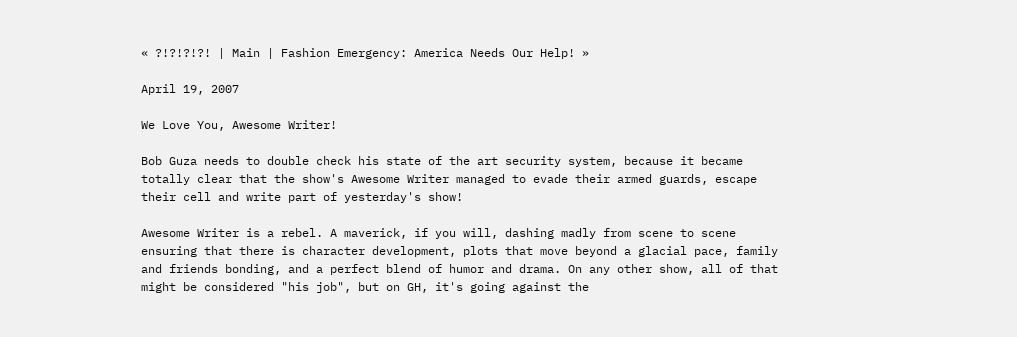« ?!?!?!?! | Main | Fashion Emergency: America Needs Our Help! »

April 19, 2007

We Love You, Awesome Writer!

Bob Guza needs to double check his state of the art security system, because it became totally clear that the show's Awesome Writer managed to evade their armed guards, escape their cell and write part of yesterday's show!

Awesome Writer is a rebel. A maverick, if you will, dashing madly from scene to scene ensuring that there is character development, plots that move beyond a glacial pace, family and friends bonding, and a perfect blend of humor and drama. On any other show, all of that might be considered "his job", but on GH, it's going against the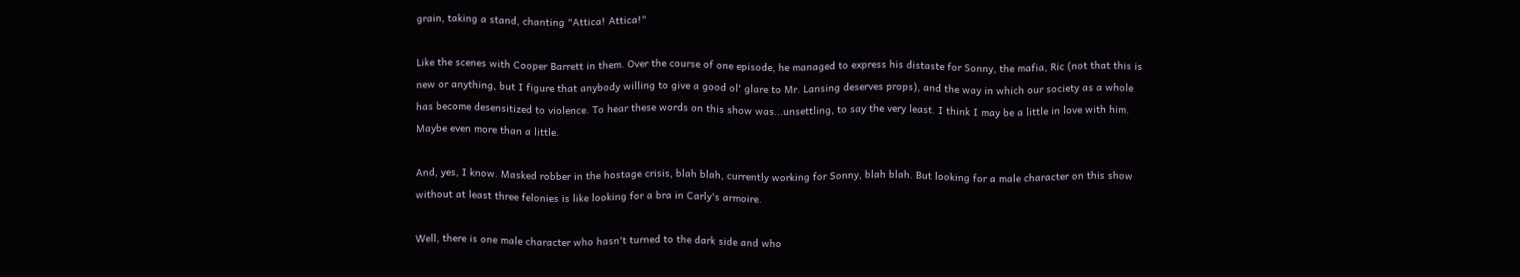grain, taking a stand, chanting "Attica! Attica!"

Like the scenes with Cooper Barrett in them. Over the course of one episode, he managed to express his distaste for Sonny, the mafia, Ric (not that this is new or anything, but I figure that anybody willing to give a good ol' glare to Mr. Lansing deserves props), and the way in which our society as a whole has become desensitized to violence. To hear these words on this show was...unsettling, to say the very least. I think I may be a little in love with him.
Maybe even more than a little.

And, yes, I know. Masked robber in the hostage crisis, blah blah, currently working for Sonny, blah blah. But looking for a male character on this show without at least three felonies is like looking for a bra in Carly's armoire.

Well, there is one male character who hasn't turned to the dark side and who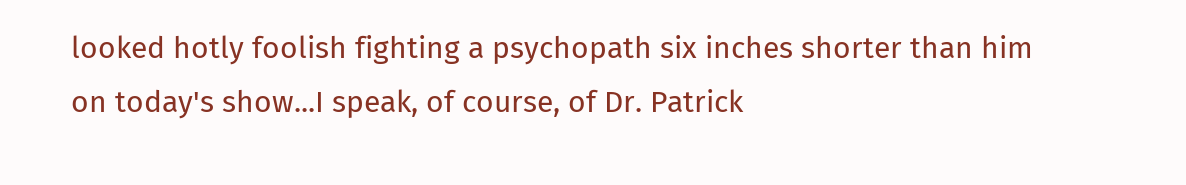looked hotly foolish fighting a psychopath six inches shorter than him on today's show...I speak, of course, of Dr. Patrick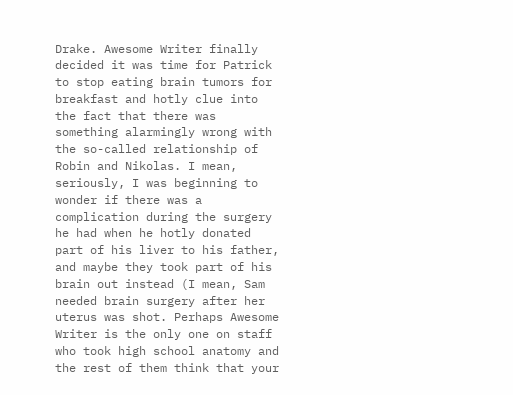Drake. Awesome Writer finally decided it was time for Patrick to stop eating brain tumors for breakfast and hotly clue into the fact that there was something alarmingly wrong with the so-called relationship of Robin and Nikolas. I mean, seriously, I was beginning to wonder if there was a complication during the surgery he had when he hotly donated part of his liver to his father, and maybe they took part of his brain out instead (I mean, Sam needed brain surgery after her uterus was shot. Perhaps Awesome Writer is the only one on staff who took high school anatomy and the rest of them think that your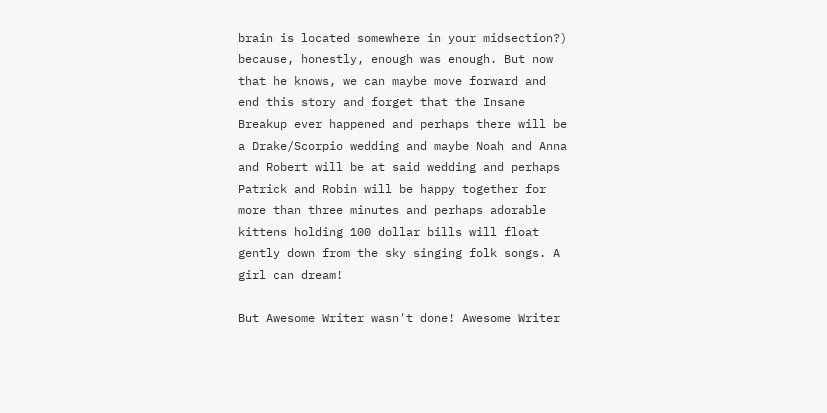brain is located somewhere in your midsection?) because, honestly, enough was enough. But now that he knows, we can maybe move forward and end this story and forget that the Insane Breakup ever happened and perhaps there will be a Drake/Scorpio wedding and maybe Noah and Anna and Robert will be at said wedding and perhaps Patrick and Robin will be happy together for more than three minutes and perhaps adorable kittens holding 100 dollar bills will float gently down from the sky singing folk songs. A girl can dream!

But Awesome Writer wasn't done! Awesome Writer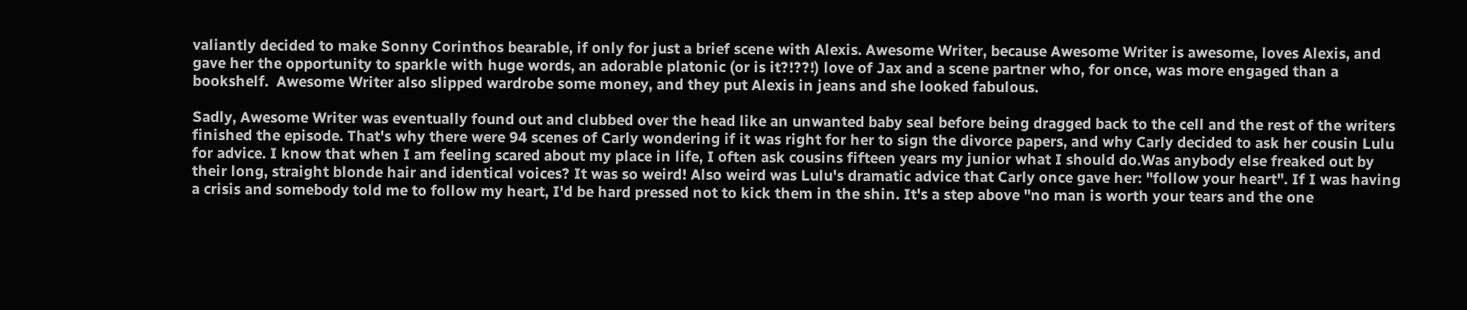valiantly decided to make Sonny Corinthos bearable, if only for just a brief scene with Alexis. Awesome Writer, because Awesome Writer is awesome, loves Alexis, and gave her the opportunity to sparkle with huge words, an adorable platonic (or is it?!??!) love of Jax and a scene partner who, for once, was more engaged than a bookshelf.  Awesome Writer also slipped wardrobe some money, and they put Alexis in jeans and she looked fabulous.

Sadly, Awesome Writer was eventually found out and clubbed over the head like an unwanted baby seal before being dragged back to the cell and the rest of the writers finished the episode. That's why there were 94 scenes of Carly wondering if it was right for her to sign the divorce papers, and why Carly decided to ask her cousin Lulu for advice. I know that when I am feeling scared about my place in life, I often ask cousins fifteen years my junior what I should do.Was anybody else freaked out by their long, straight blonde hair and identical voices? It was so weird! Also weird was Lulu's dramatic advice that Carly once gave her: "follow your heart". If I was having a crisis and somebody told me to follow my heart, I'd be hard pressed not to kick them in the shin. It's a step above "no man is worth your tears and the one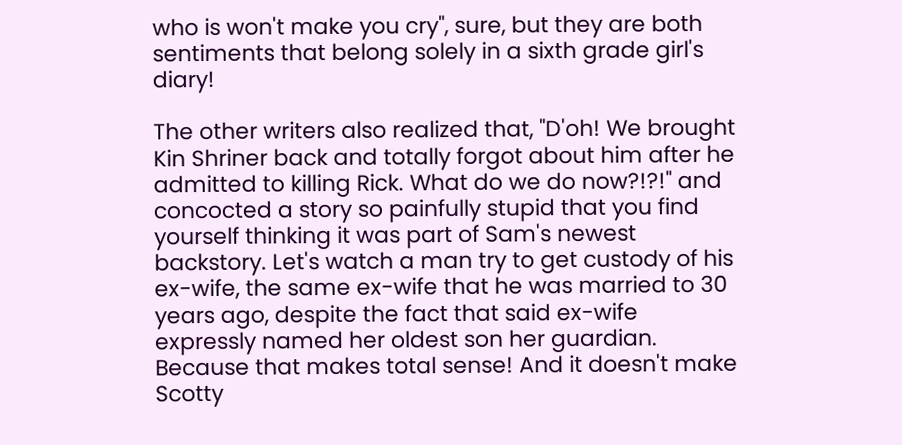who is won't make you cry", sure, but they are both sentiments that belong solely in a sixth grade girl's diary!

The other writers also realized that, "D'oh! We brought Kin Shriner back and totally forgot about him after he admitted to killing Rick. What do we do now?!?!" and concocted a story so painfully stupid that you find yourself thinking it was part of Sam's newest backstory. Let's watch a man try to get custody of his ex-wife, the same ex-wife that he was married to 30 years ago, despite the fact that said ex-wife expressly named her oldest son her guardian. Because that makes total sense! And it doesn't make Scotty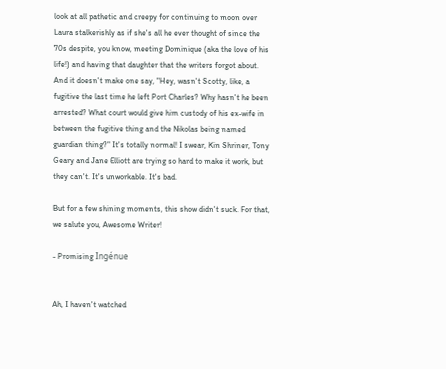look at all pathetic and creepy for continuing to moon over Laura stalkerishly as if she's all he ever thought of since the 70s despite, you know, meeting Dominique (aka the love of his life!) and having that daughter that the writers forgot about. And it doesn't make one say, "Hey, wasn't Scotty, like, a fugitive the last time he left Port Charles? Why hasn't he been arrested? What court would give him custody of his ex-wife in between the fugitive thing and the Nikolas being named guardian thing?" It's totally normal! I swear, Kin Shriner, Tony Geary and Jane Elliott are trying so hard to make it work, but they can't. It's unworkable. It's bad.

But for a few shining moments, this show didn't suck. For that, we salute you, Awesome Writer!

- Promising Ingénue


Ah, I haven't watched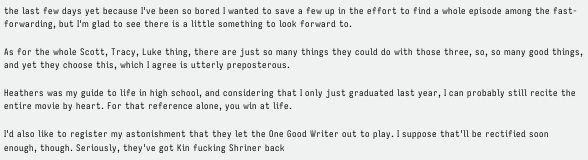the last few days yet because I've been so bored I wanted to save a few up in the effort to find a whole episode among the fast-forwarding, but I'm glad to see there is a little something to look forward to.

As for the whole Scott, Tracy, Luke thing, there are just so many things they could do with those three, so, so many good things, and yet they choose this, which I agree is utterly preposterous.

Heathers was my guide to life in high school, and considering that I only just graduated last year, I can probably still recite the entire movie by heart. For that reference alone, you win at life.

I'd also like to register my astonishment that they let the One Good Writer out to play. I suppose that'll be rectified soon enough, though. Seriously, they've got Kin fucking Shriner back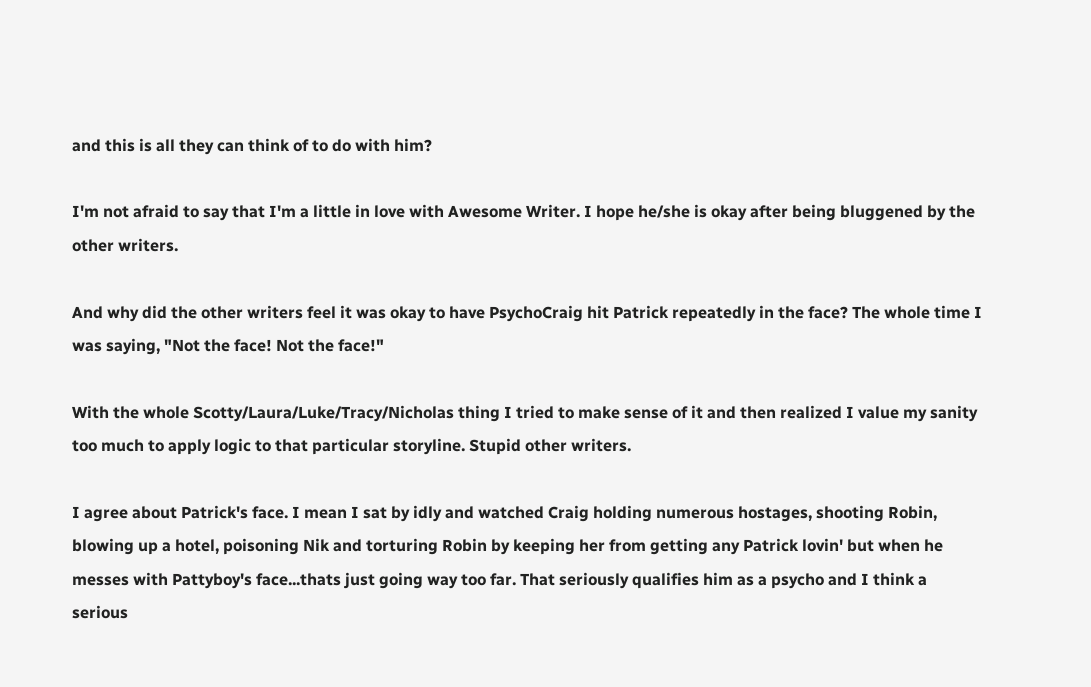and this is all they can think of to do with him?

I'm not afraid to say that I'm a little in love with Awesome Writer. I hope he/she is okay after being bluggened by the other writers.

And why did the other writers feel it was okay to have PsychoCraig hit Patrick repeatedly in the face? The whole time I was saying, "Not the face! Not the face!"

With the whole Scotty/Laura/Luke/Tracy/Nicholas thing I tried to make sense of it and then realized I value my sanity too much to apply logic to that particular storyline. Stupid other writers.

I agree about Patrick's face. I mean I sat by idly and watched Craig holding numerous hostages, shooting Robin, blowing up a hotel, poisoning Nik and torturing Robin by keeping her from getting any Patrick lovin' but when he messes with Pattyboy's face...thats just going way too far. That seriously qualifies him as a psycho and I think a serious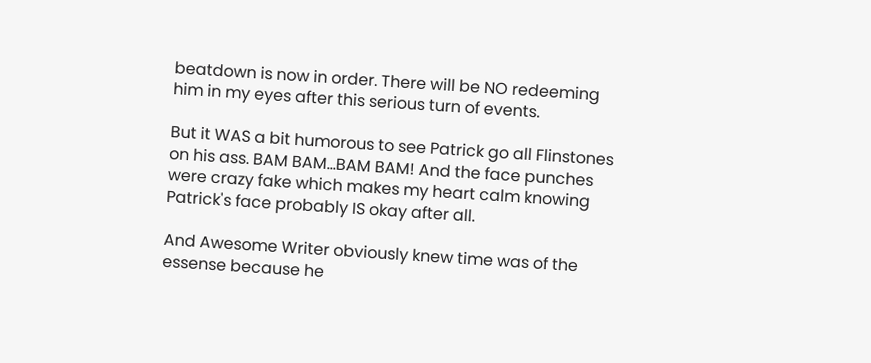beatdown is now in order. There will be NO redeeming him in my eyes after this serious turn of events.

But it WAS a bit humorous to see Patrick go all Flinstones on his ass. BAM BAM...BAM BAM! And the face punches were crazy fake which makes my heart calm knowing Patrick's face probably IS okay after all.

And Awesome Writer obviously knew time was of the essense because he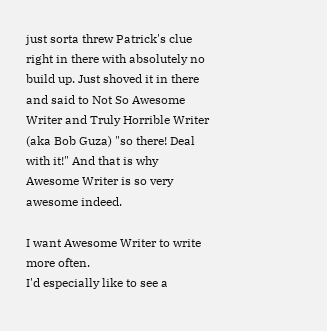just sorta threw Patrick's clue right in there with absolutely no build up. Just shoved it in there and said to Not So Awesome Writer and Truly Horrible Writer (aka Bob Guza) "so there! Deal with it!" And that is why Awesome Writer is so very awesome indeed.

I want Awesome Writer to write more often.
I'd especially like to see a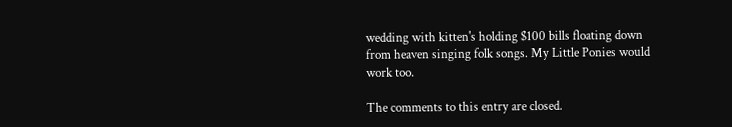wedding with kitten's holding $100 bills floating down from heaven singing folk songs. My Little Ponies would work too.

The comments to this entry are closed.